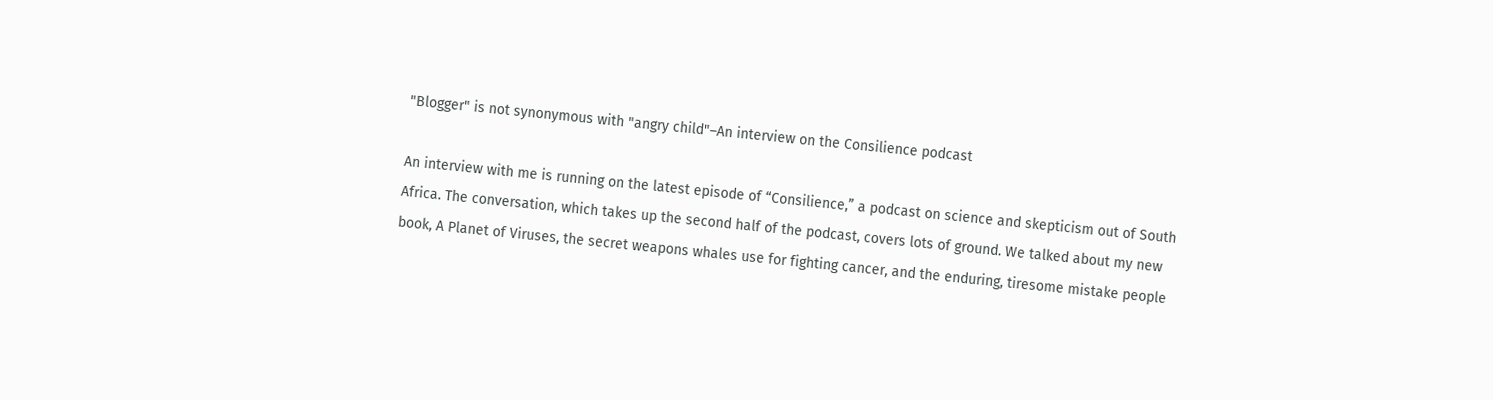"Blogger" is not synonymous with "angry child"–An interview on the Consilience podcast

An interview with me is running on the latest episode of “Consilience,” a podcast on science and skepticism out of South Africa. The conversation, which takes up the second half of the podcast, covers lots of ground. We talked about my new book, A Planet of Viruses, the secret weapons whales use for fighting cancer, and the enduring, tiresome mistake people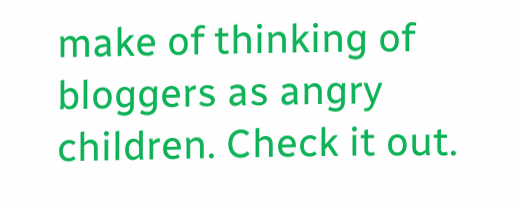make of thinking of bloggers as angry children. Check it out.